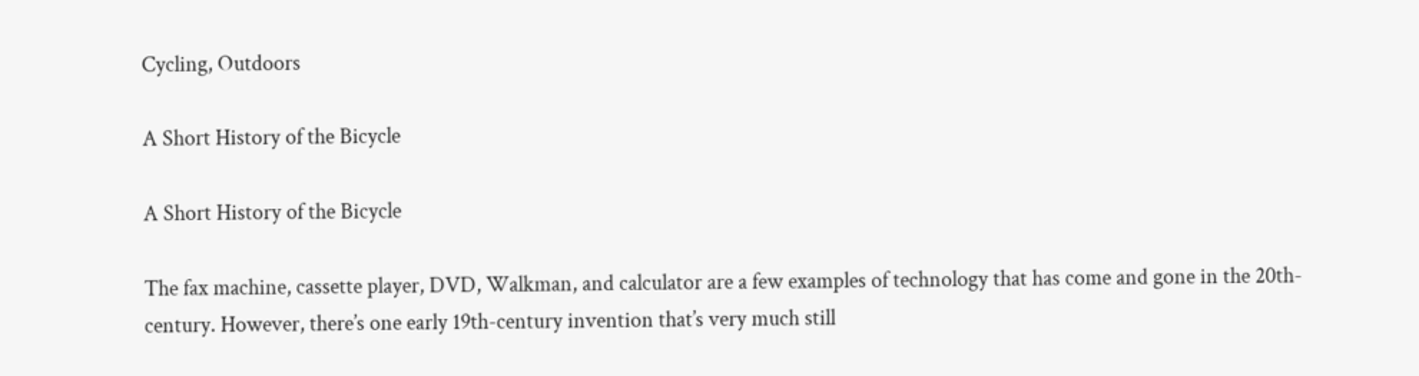Cycling, Outdoors

A Short History of the Bicycle

A Short History of the Bicycle

The fax machine, cassette player, DVD, Walkman, and calculator are a few examples of technology that has come and gone in the 20th-century. However, there’s one early 19th-century invention that’s very much still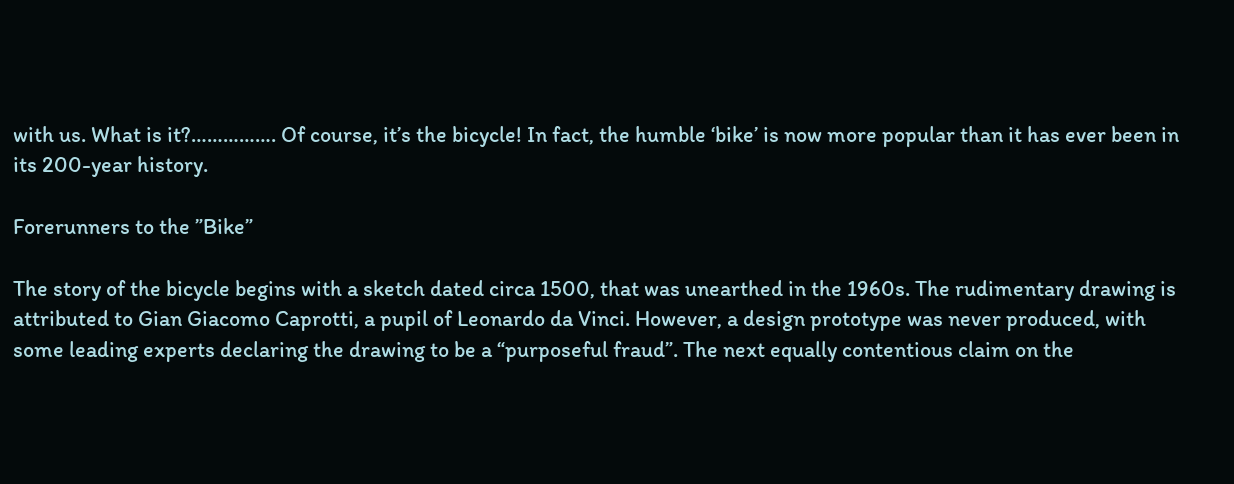with us. What is it?……………. Of course, it’s the bicycle! In fact, the humble ‘bike’ is now more popular than it has ever been in its 200-year history.

Forerunners to the ”Bike”

The story of the bicycle begins with a sketch dated circa 1500, that was unearthed in the 1960s. The rudimentary drawing is attributed to Gian Giacomo Caprotti, a pupil of Leonardo da Vinci. However, a design prototype was never produced, with some leading experts declaring the drawing to be a “purposeful fraud”. The next equally contentious claim on the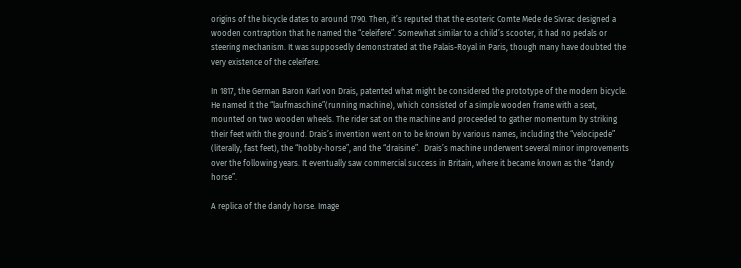origins of the bicycle dates to around 1790. Then, it’s reputed that the esoteric Comte Mede de Sivrac designed a wooden contraption that he named the “celeifere”. Somewhat similar to a child’s scooter, it had no pedals or steering mechanism. It was supposedly demonstrated at the Palais-Royal in Paris, though many have doubted the very existence of the celeifere.

In 1817, the German Baron Karl von Drais, patented what might be considered the prototype of the modern bicycle. He named it the “laufmaschine”(running machine), which consisted of a simple wooden frame with a seat, mounted on two wooden wheels. The rider sat on the machine and proceeded to gather momentum by striking their feet with the ground. Drais’s invention went on to be known by various names, including the “velocipede” (literally, fast feet), the “hobby-horse”, and the “draisine”.  Drais’s machine underwent several minor improvements over the following years. It eventually saw commercial success in Britain, where it became known as the “dandy horse”.

A replica of the dandy horse. Image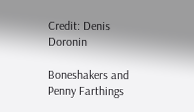Credit: Denis Doronin

Boneshakers and Penny Farthings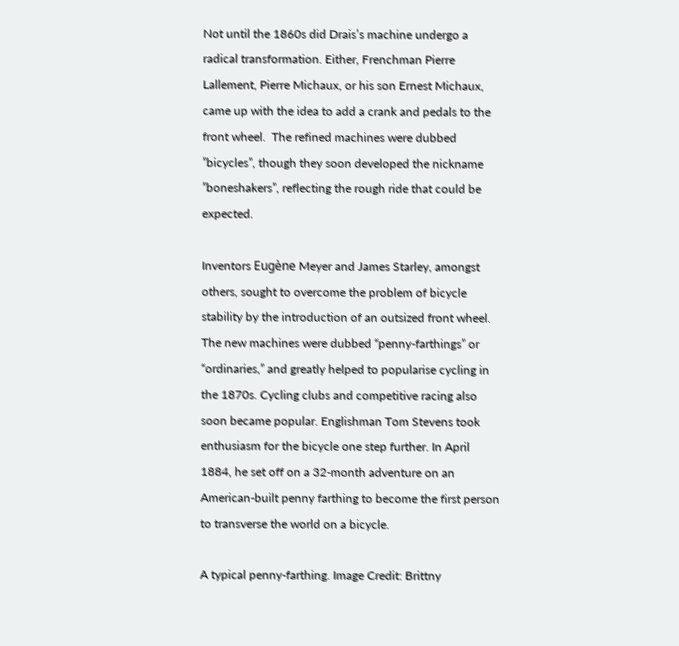Not until the 1860s did Drais’s machine undergo a radical transformation. Either, Frenchman Pierre Lallement, Pierre Michaux, or his son Ernest Michaux, came up with the idea to add a crank and pedals to the front wheel.  The refined machines were dubbed ”bicycles”, though they soon developed the nickname ”boneshakers”, reflecting the rough ride that could be expected.

Inventors Eugène Meyer and James Starley, amongst others, sought to overcome the problem of bicycle stability by the introduction of an outsized front wheel. The new machines were dubbed “penny-farthings” or “ordinaries,” and greatly helped to popularise cycling in the 1870s. Cycling clubs and competitive racing also soon became popular. Englishman Tom Stevens took enthusiasm for the bicycle one step further. In April 1884, he set off on a 32-month adventure on an American-built penny farthing to become the first person to transverse the world on a bicycle.

A typical penny-farthing. Image Credit: Brittny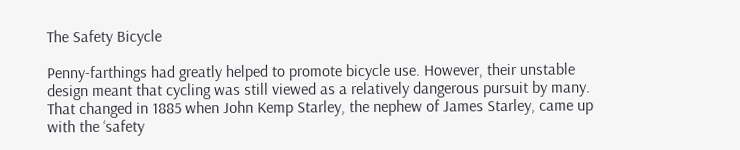The Safety Bicycle

Penny-farthings had greatly helped to promote bicycle use. However, their unstable design meant that cycling was still viewed as a relatively dangerous pursuit by many. That changed in 1885 when John Kemp Starley, the nephew of James Starley, came up with the ‘safety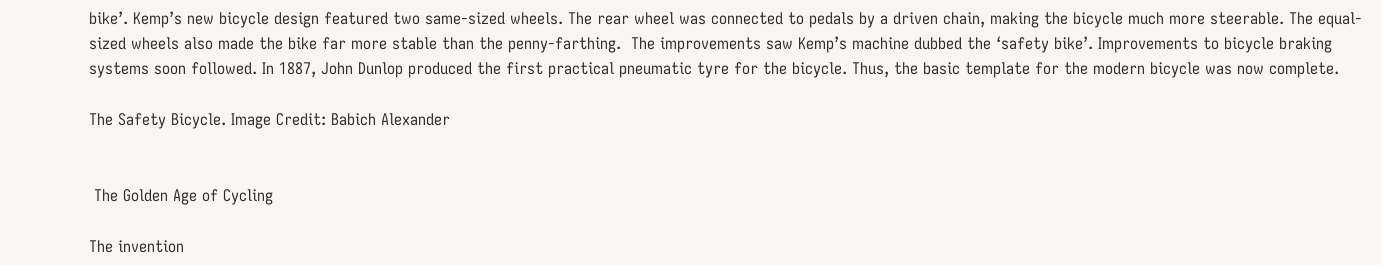bike’. Kemp’s new bicycle design featured two same-sized wheels. The rear wheel was connected to pedals by a driven chain, making the bicycle much more steerable. The equal-sized wheels also made the bike far more stable than the penny-farthing.  The improvements saw Kemp’s machine dubbed the ‘safety bike’. Improvements to bicycle braking systems soon followed. In 1887, John Dunlop produced the first practical pneumatic tyre for the bicycle. Thus, the basic template for the modern bicycle was now complete.

The Safety Bicycle. Image Credit: Babich Alexander


 The Golden Age of Cycling

The invention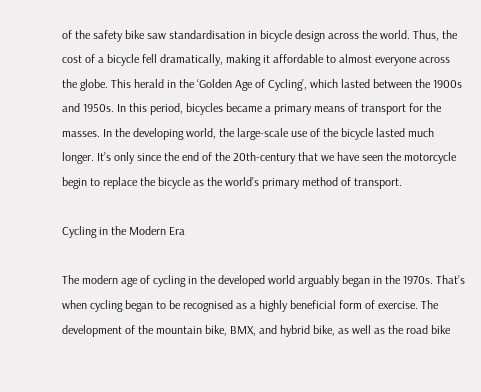of the safety bike saw standardisation in bicycle design across the world. Thus, the cost of a bicycle fell dramatically, making it affordable to almost everyone across the globe. This herald in the ‘Golden Age of Cycling’, which lasted between the 1900s and 1950s. In this period, bicycles became a primary means of transport for the masses. In the developing world, the large-scale use of the bicycle lasted much longer. It’s only since the end of the 20th-century that we have seen the motorcycle begin to replace the bicycle as the world’s primary method of transport.

Cycling in the Modern Era

The modern age of cycling in the developed world arguably began in the 1970s. That’s when cycling began to be recognised as a highly beneficial form of exercise. The development of the mountain bike, BMX, and hybrid bike, as well as the road bike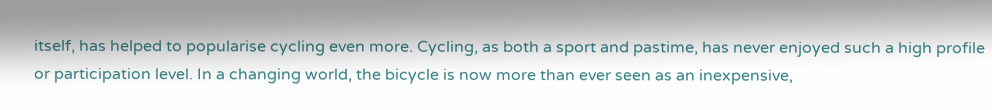itself, has helped to popularise cycling even more. Cycling, as both a sport and pastime, has never enjoyed such a high profile or participation level. In a changing world, the bicycle is now more than ever seen as an inexpensive,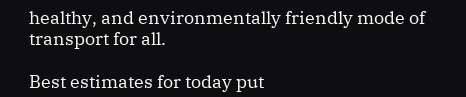healthy, and environmentally friendly mode of transport for all.

Best estimates for today put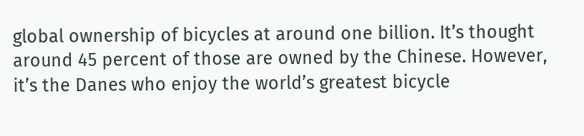global ownership of bicycles at around one billion. It’s thought around 45 percent of those are owned by the Chinese. However, it’s the Danes who enjoy the world’s greatest bicycle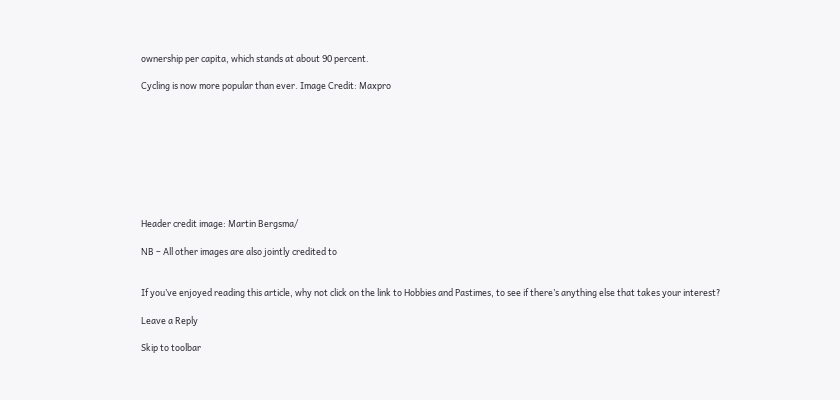ownership per capita, which stands at about 90 percent.

Cycling is now more popular than ever. Image Credit: Maxpro









Header credit image: Martin Bergsma/

NB – All other images are also jointly credited to


If you’ve enjoyed reading this article, why not click on the link to Hobbies and Pastimes, to see if there’s anything else that takes your interest?

Leave a Reply

Skip to toolbar